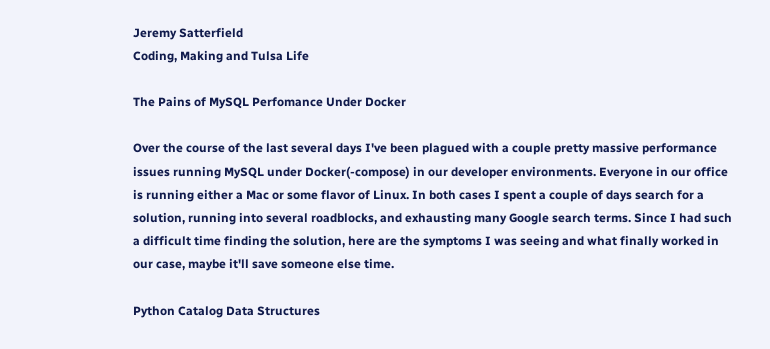Jeremy Satterfield
Coding, Making and Tulsa Life

The Pains of MySQL Perfomance Under Docker

Over the course of the last several days I've been plagued with a couple pretty massive performance issues running MySQL under Docker(-compose) in our developer environments. Everyone in our office is running either a Mac or some flavor of Linux. In both cases I spent a couple of days search for a solution, running into several roadblocks, and exhausting many Google search terms. Since I had such a difficult time finding the solution, here are the symptoms I was seeing and what finally worked in our case, maybe it'll save someone else time.

Python Catalog Data Structures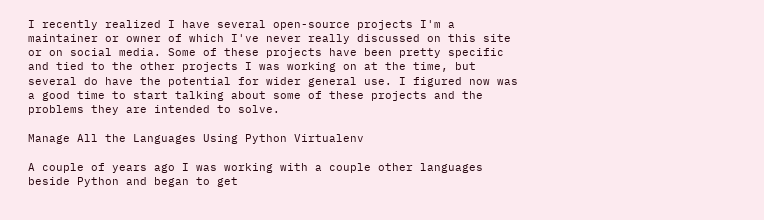I recently realized I have several open-source projects I'm a maintainer or owner of which I've never really discussed on this site or on social media. Some of these projects have been pretty specific and tied to the other projects I was working on at the time, but several do have the potential for wider general use. I figured now was a good time to start talking about some of these projects and the problems they are intended to solve.

Manage All the Languages Using Python Virtualenv

A couple of years ago I was working with a couple other languages beside Python and began to get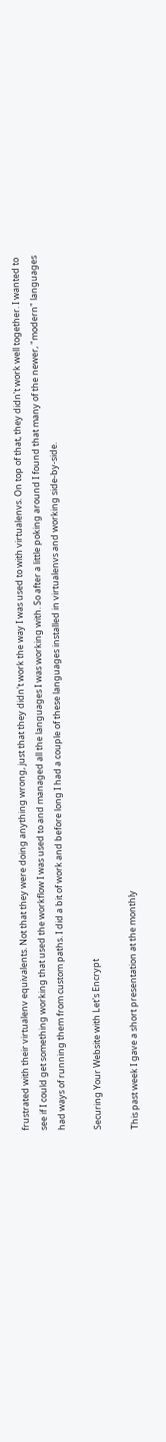frustrated with their virtualenv equivalents. Not that they were doing anything wrong, just that they didn't work the way I was used to with virtualenvs. On top of that, they didn't work well together. I wanted to see if I could get something working that used the workflow I was used to and managed all the languages I was working with. So after a little poking around I found that many of the newer, "modern" languages had ways of running them from custom paths. I did a bit of work and before long I had a couple of these languages installed in virtualenvs and working side-by-side.

Securing Your Website with Let's Encrypt

This past week I gave a short presentation at the monthly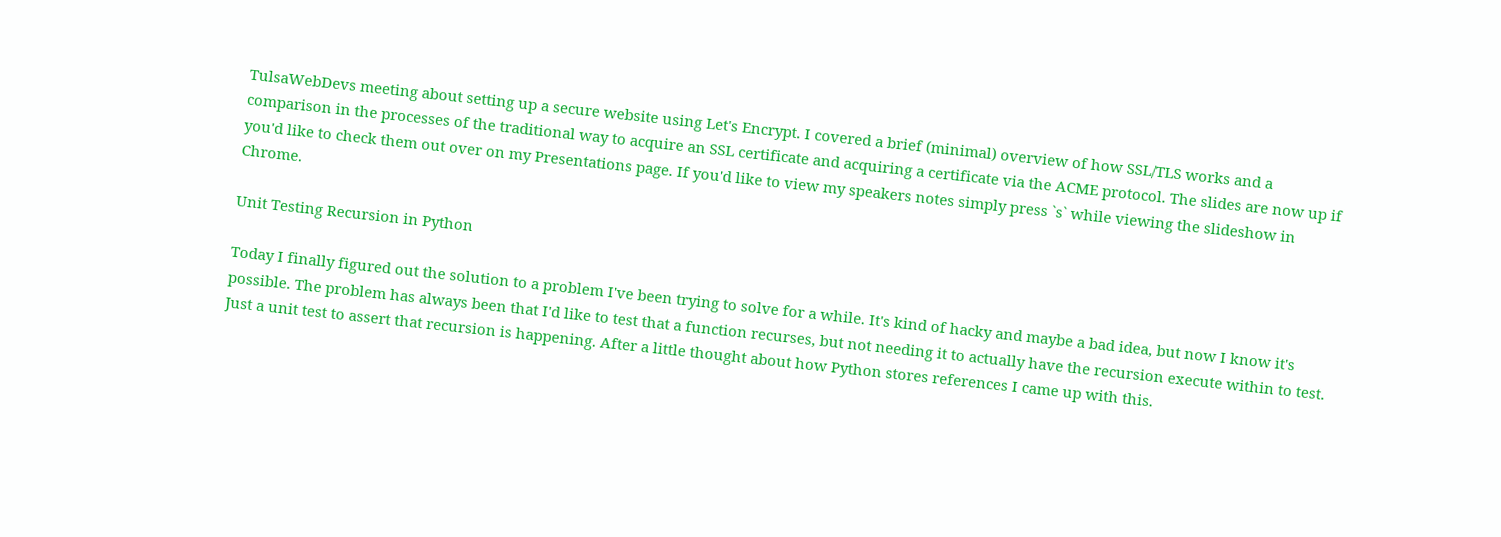TulsaWebDevs meeting about setting up a secure website using Let's Encrypt. I covered a brief (minimal) overview of how SSL/TLS works and a comparison in the processes of the traditional way to acquire an SSL certificate and acquiring a certificate via the ACME protocol. The slides are now up if you'd like to check them out over on my Presentations page. If you'd like to view my speakers notes simply press `s` while viewing the slideshow in Chrome.

Unit Testing Recursion in Python

Today I finally figured out the solution to a problem I've been trying to solve for a while. It's kind of hacky and maybe a bad idea, but now I know it's possible. The problem has always been that I'd like to test that a function recurses, but not needing it to actually have the recursion execute within to test. Just a unit test to assert that recursion is happening. After a little thought about how Python stores references I came up with this.